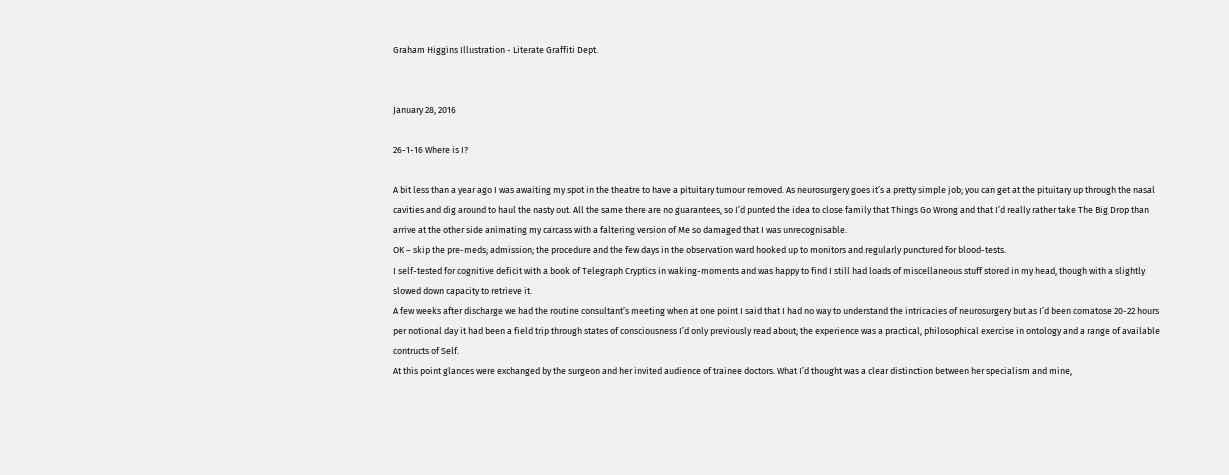Graham Higgins Illustration - Literate Graffiti Dept.


January 28, 2016

26-1-16 Where is I?

A bit less than a year ago I was awaiting my spot in the theatre to have a pituitary tumour removed. As neurosurgery goes it’s a pretty simple job; you can get at the pituitary up through the nasal cavities and dig around to haul the nasty out. All the same there are no guarantees, so I’d punted the idea to close family that Things Go Wrong and that I’d really rather take The Big Drop than arrive at the other side animating my carcass with a faltering version of Me so damaged that I was unrecognisable.
OK – skip the pre-meds; admission; the procedure and the few days in the observation ward hooked up to monitors and regularly punctured for blood-tests.
I self-tested for cognitive deficit with a book of Telegraph Cryptics in waking-moments and was happy to find I still had loads of miscellaneous stuff stored in my head, though with a slightly slowed down capacity to retrieve it.
A few weeks after discharge we had the routine consultant’s meeting when at one point I said that I had no way to understand the intricacies of neurosurgery but as I’d been comatose 20-22 hours per notional day it had been a field trip through states of consciousness I’d only previously read about; the experience was a practical, philosophical exercise in ontology and a range of available contructs of Self.
At this point glances were exchanged by the surgeon and her invited audience of trainee doctors. What I’d thought was a clear distinction between her specialism and mine,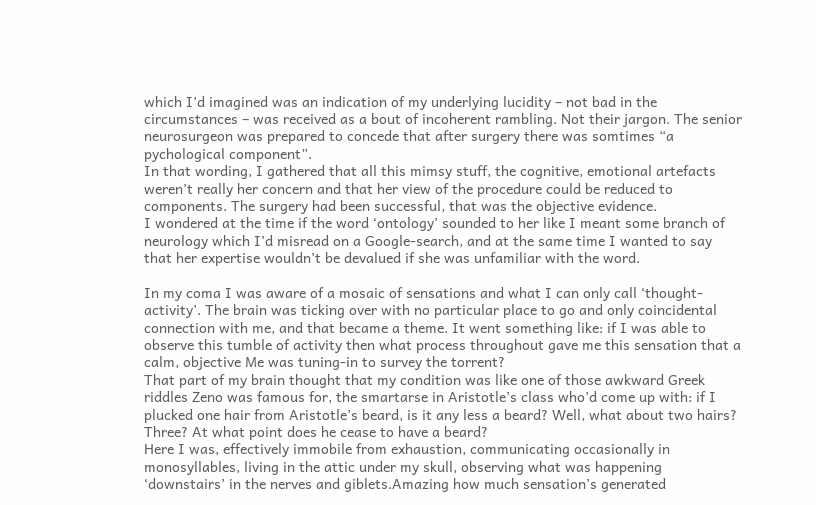which I’d imagined was an indication of my underlying lucidity – not bad in the circumstances – was received as a bout of incoherent rambling. Not their jargon. The senior neurosurgeon was prepared to concede that after surgery there was somtimes “a pychological component”.
In that wording, I gathered that all this mimsy stuff, the cognitive, emotional artefacts weren’t really her concern and that her view of the procedure could be reduced to components. The surgery had been successful, that was the objective evidence.
I wondered at the time if the word ‘ontology’ sounded to her like I meant some branch of neurology which I’d misread on a Google-search, and at the same time I wanted to say that her expertise wouldn’t be devalued if she was unfamiliar with the word.

In my coma I was aware of a mosaic of sensations and what I can only call ‘thought-activity’. The brain was ticking over with no particular place to go and only coincidental connection with me, and that became a theme. It went something like: if I was able to observe this tumble of activity then what process throughout gave me this sensation that a calm, objective Me was tuning-in to survey the torrent?
That part of my brain thought that my condition was like one of those awkward Greek riddles Zeno was famous for, the smartarse in Aristotle’s class who’d come up with: if I plucked one hair from Aristotle’s beard, is it any less a beard? Well, what about two hairs? Three? At what point does he cease to have a beard?
Here I was, effectively immobile from exhaustion, communicating occasionally in monosyllables, living in the attic under my skull, observing what was happening ‘downstairs’ in the nerves and giblets.Amazing how much sensation’s generated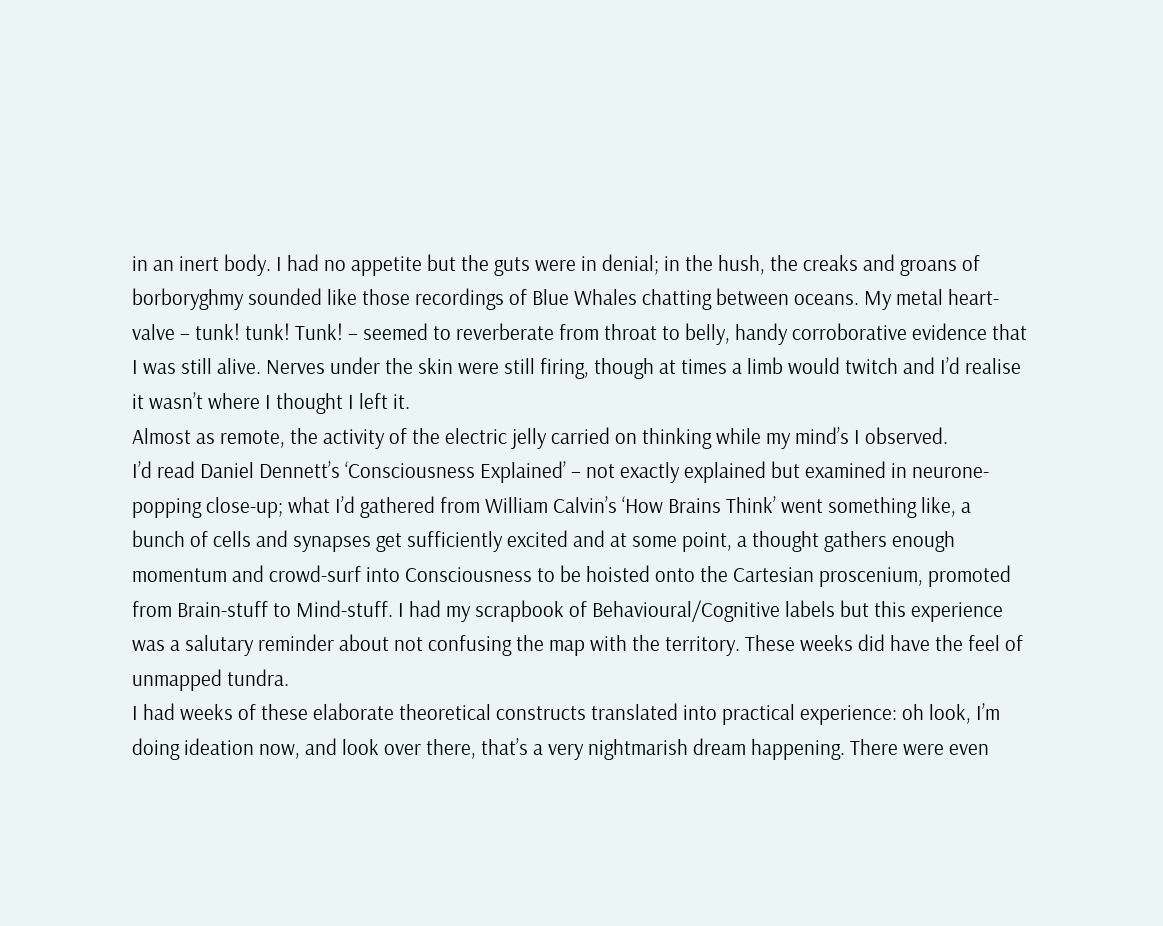in an inert body. I had no appetite but the guts were in denial; in the hush, the creaks and groans of borboryghmy sounded like those recordings of Blue Whales chatting between oceans. My metal heart-valve – tunk! tunk! Tunk! – seemed to reverberate from throat to belly, handy corroborative evidence that I was still alive. Nerves under the skin were still firing, though at times a limb would twitch and I’d realise it wasn’t where I thought I left it.
Almost as remote, the activity of the electric jelly carried on thinking while my mind’s I observed.
I’d read Daniel Dennett’s ‘Consciousness Explained’ – not exactly explained but examined in neurone-popping close-up; what I’d gathered from William Calvin’s ‘How Brains Think’ went something like, a bunch of cells and synapses get sufficiently excited and at some point, a thought gathers enough momentum and crowd-surf into Consciousness to be hoisted onto the Cartesian proscenium, promoted from Brain-stuff to Mind-stuff. I had my scrapbook of Behavioural/Cognitive labels but this experience was a salutary reminder about not confusing the map with the territory. These weeks did have the feel of unmapped tundra.
I had weeks of these elaborate theoretical constructs translated into practical experience: oh look, I’m doing ideation now, and look over there, that’s a very nightmarish dream happening. There were even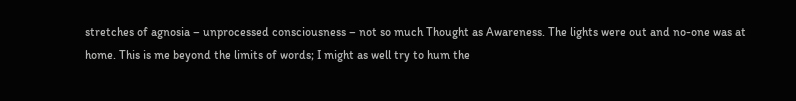stretches of agnosia – unprocessed consciousness – not so much Thought as Awareness. The lights were out and no-one was at home. This is me beyond the limits of words; I might as well try to hum the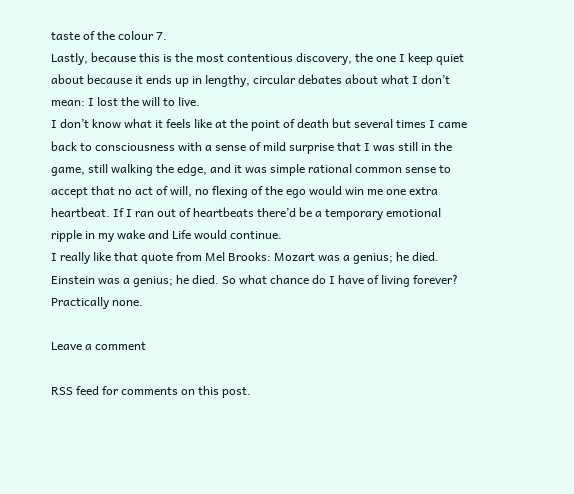taste of the colour 7.
Lastly, because this is the most contentious discovery, the one I keep quiet about because it ends up in lengthy, circular debates about what I don’t mean: I lost the will to live.
I don’t know what it feels like at the point of death but several times I came back to consciousness with a sense of mild surprise that I was still in the game, still walking the edge, and it was simple rational common sense to accept that no act of will, no flexing of the ego would win me one extra heartbeat. If I ran out of heartbeats there’d be a temporary emotional ripple in my wake and Life would continue.
I really like that quote from Mel Brooks: Mozart was a genius; he died. Einstein was a genius; he died. So what chance do I have of living forever? Practically none.

Leave a comment

RSS feed for comments on this post.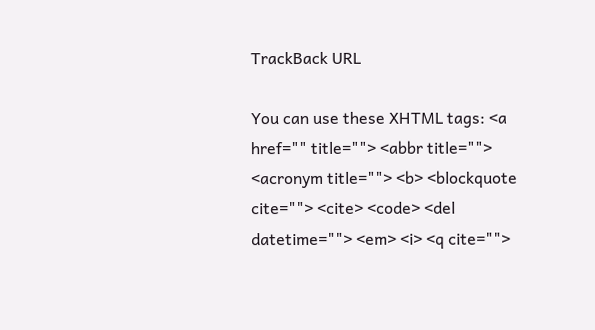TrackBack URL

You can use these XHTML tags: <a href="" title=""> <abbr title=""> <acronym title=""> <b> <blockquote cite=""> <cite> <code> <del datetime=""> <em> <i> <q cite="">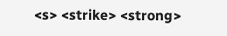<s> <strike> <strong>